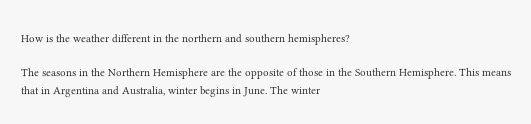How is the weather different in the northern and southern hemispheres?

The seasons in the Northern Hemisphere are the opposite of those in the Southern Hemisphere. This means that in Argentina and Australia, winter begins in June. The winter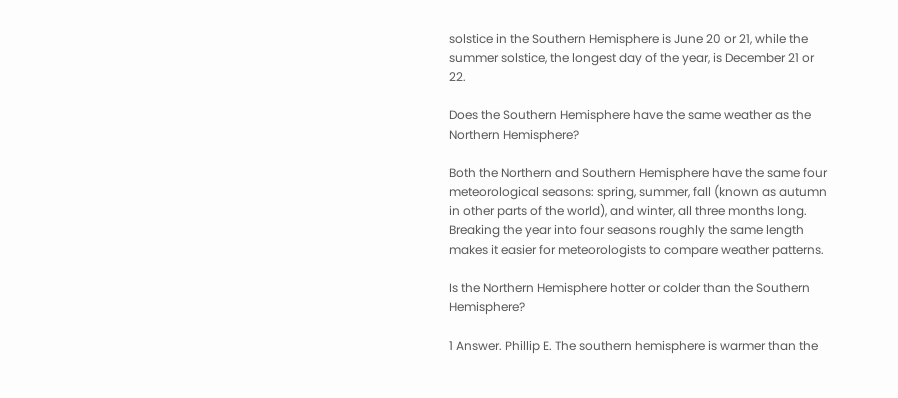solstice in the Southern Hemisphere is June 20 or 21, while the summer solstice, the longest day of the year, is December 21 or 22.

Does the Southern Hemisphere have the same weather as the Northern Hemisphere?

Both the Northern and Southern Hemisphere have the same four meteorological seasons: spring, summer, fall (known as autumn in other parts of the world), and winter, all three months long. Breaking the year into four seasons roughly the same length makes it easier for meteorologists to compare weather patterns.

Is the Northern Hemisphere hotter or colder than the Southern Hemisphere?

1 Answer. Phillip E. The southern hemisphere is warmer than the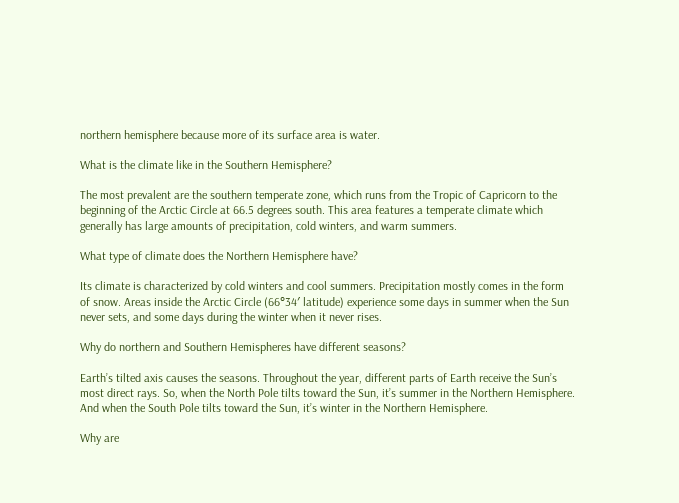northern hemisphere because more of its surface area is water.

What is the climate like in the Southern Hemisphere?

The most prevalent are the southern temperate zone, which runs from the Tropic of Capricorn to the beginning of the Arctic Circle at 66.5 degrees south. This area features a temperate climate which generally has large amounts of precipitation, cold winters, and warm summers.

What type of climate does the Northern Hemisphere have?

Its climate is characterized by cold winters and cool summers. Precipitation mostly comes in the form of snow. Areas inside the Arctic Circle (66°34′ latitude) experience some days in summer when the Sun never sets, and some days during the winter when it never rises.

Why do northern and Southern Hemispheres have different seasons?

Earth’s tilted axis causes the seasons. Throughout the year, different parts of Earth receive the Sun’s most direct rays. So, when the North Pole tilts toward the Sun, it’s summer in the Northern Hemisphere. And when the South Pole tilts toward the Sun, it’s winter in the Northern Hemisphere.

Why are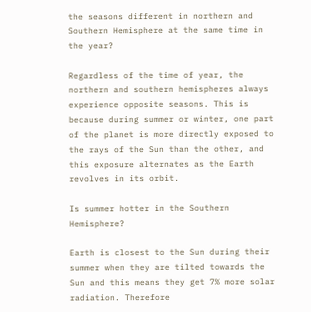the seasons different in northern and Southern Hemisphere at the same time in the year?

Regardless of the time of year, the northern and southern hemispheres always experience opposite seasons. This is because during summer or winter, one part of the planet is more directly exposed to the rays of the Sun than the other, and this exposure alternates as the Earth revolves in its orbit.

Is summer hotter in the Southern Hemisphere?

Earth is closest to the Sun during their summer when they are tilted towards the Sun and this means they get 7% more solar radiation. Therefore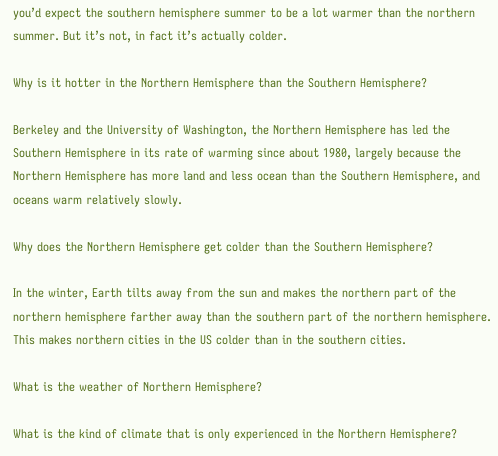you’d expect the southern hemisphere summer to be a lot warmer than the northern summer. But it’s not, in fact it’s actually colder.

Why is it hotter in the Northern Hemisphere than the Southern Hemisphere?

Berkeley and the University of Washington, the Northern Hemisphere has led the Southern Hemisphere in its rate of warming since about 1980, largely because the Northern Hemisphere has more land and less ocean than the Southern Hemisphere, and oceans warm relatively slowly.

Why does the Northern Hemisphere get colder than the Southern Hemisphere?

In the winter, Earth tilts away from the sun and makes the northern part of the northern hemisphere farther away than the southern part of the northern hemisphere. This makes northern cities in the US colder than in the southern cities.

What is the weather of Northern Hemisphere?

What is the kind of climate that is only experienced in the Northern Hemisphere?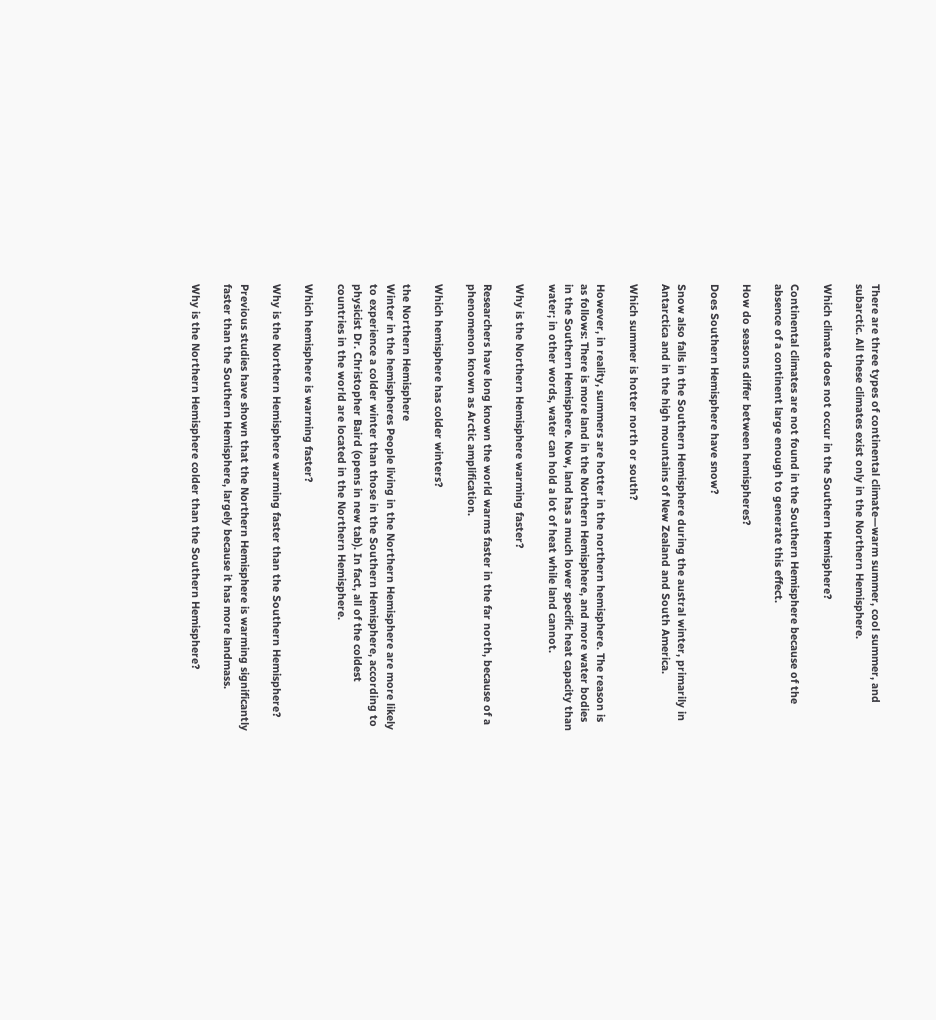There are three types of continental climate—warm summer, cool summer, and subarctic. All these climates exist only in the Northern Hemisphere.

Which climate does not occur in the Southern Hemisphere?

Continental climates are not found in the Southern Hemisphere because of the absence of a continent large enough to generate this effect.

How do seasons differ between hemispheres?

Does Southern Hemisphere have snow?

Snow also falls in the Southern Hemisphere during the austral winter, primarily in Antarctica and in the high mountains of New Zealand and South America.

Which summer is hotter north or south?

However, in reality, summers are hotter in the northern hemisphere. The reason is as follows: There is more land in the Northern Hemisphere, and more water bodies in the Southern Hemisphere. Now, land has a much lower specific heat capacity than water; in other words, water can hold a lot of heat while land cannot.

Why is the Northern Hemisphere warming faster?

Researchers have long known the world warms faster in the far north, because of a phenomenon known as Arctic amplification.

Which hemisphere has colder winters?

the Northern Hemisphere
Winter in the hemispheres People living in the Northern Hemisphere are more likely to experience a colder winter than those in the Southern Hemisphere, according to physicist Dr. Christopher Baird (opens in new tab). In fact, all of the coldest countries in the world are located in the Northern Hemisphere.

Which hemisphere is warming faster?

Why is the Northern Hemisphere warming faster than the Southern Hemisphere?

Previous studies have shown that the Northern Hemisphere is warming significantly faster than the Southern Hemisphere, largely because it has more landmass.

Why is the Northern Hemisphere colder than the Southern Hemisphere?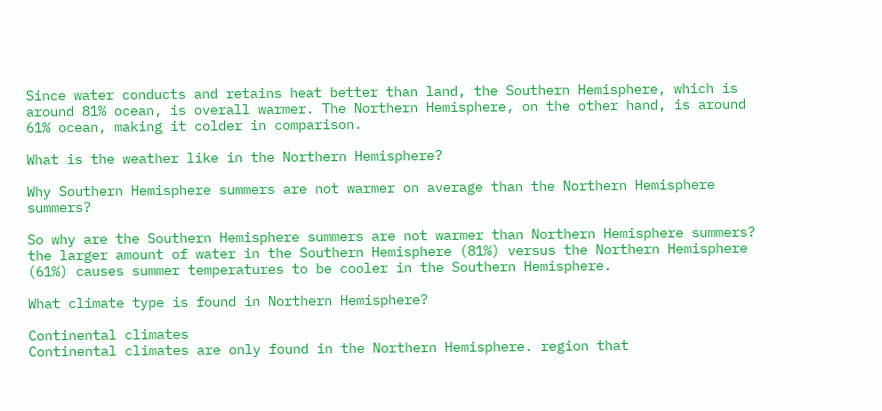Since water conducts and retains heat better than land, the Southern Hemisphere, which is around 81% ocean, is overall warmer. The Northern Hemisphere, on the other hand, is around 61% ocean, making it colder in comparison.

What is the weather like in the Northern Hemisphere?

Why Southern Hemisphere summers are not warmer on average than the Northern Hemisphere summers?

So why are the Southern Hemisphere summers are not warmer than Northern Hemisphere summers? the larger amount of water in the Southern Hemisphere (81%) versus the Northern Hemisphere (61%) causes summer temperatures to be cooler in the Southern Hemisphere.

What climate type is found in Northern Hemisphere?

Continental climates
Continental climates are only found in the Northern Hemisphere. region that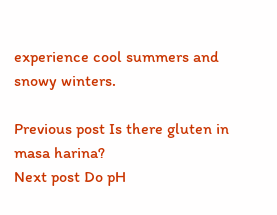experience cool summers and snowy winters.

Previous post Is there gluten in masa harina?
Next post Do pH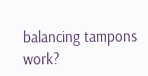balancing tampons work?